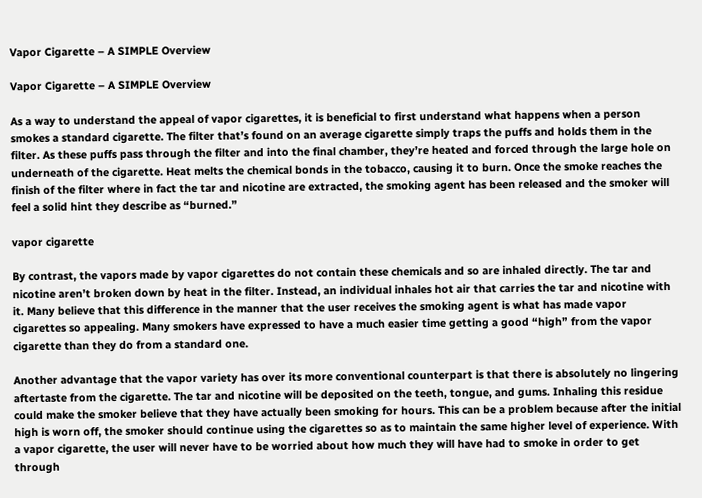Vapor Cigarette – A SIMPLE Overview

Vapor Cigarette – A SIMPLE Overview

As a way to understand the appeal of vapor cigarettes, it is beneficial to first understand what happens when a person smokes a standard cigarette. The filter that’s found on an average cigarette simply traps the puffs and holds them in the filter. As these puffs pass through the filter and into the final chamber, they’re heated and forced through the large hole on underneath of the cigarette. Heat melts the chemical bonds in the tobacco, causing it to burn. Once the smoke reaches the finish of the filter where in fact the tar and nicotine are extracted, the smoking agent has been released and the smoker will feel a solid hint they describe as “burned.”

vapor cigarette

By contrast, the vapors made by vapor cigarettes do not contain these chemicals and so are inhaled directly. The tar and nicotine aren’t broken down by heat in the filter. Instead, an individual inhales hot air that carries the tar and nicotine with it. Many believe that this difference in the manner that the user receives the smoking agent is what has made vapor cigarettes so appealing. Many smokers have expressed to have a much easier time getting a good “high” from the vapor cigarette than they do from a standard one.

Another advantage that the vapor variety has over its more conventional counterpart is that there is absolutely no lingering aftertaste from the cigarette. The tar and nicotine will be deposited on the teeth, tongue, and gums. Inhaling this residue could make the smoker believe that they have actually been smoking for hours. This can be a problem because after the initial high is worn off, the smoker should continue using the cigarettes so as to maintain the same higher level of experience. With a vapor cigarette, the user will never have to be worried about how much they will have had to smoke in order to get through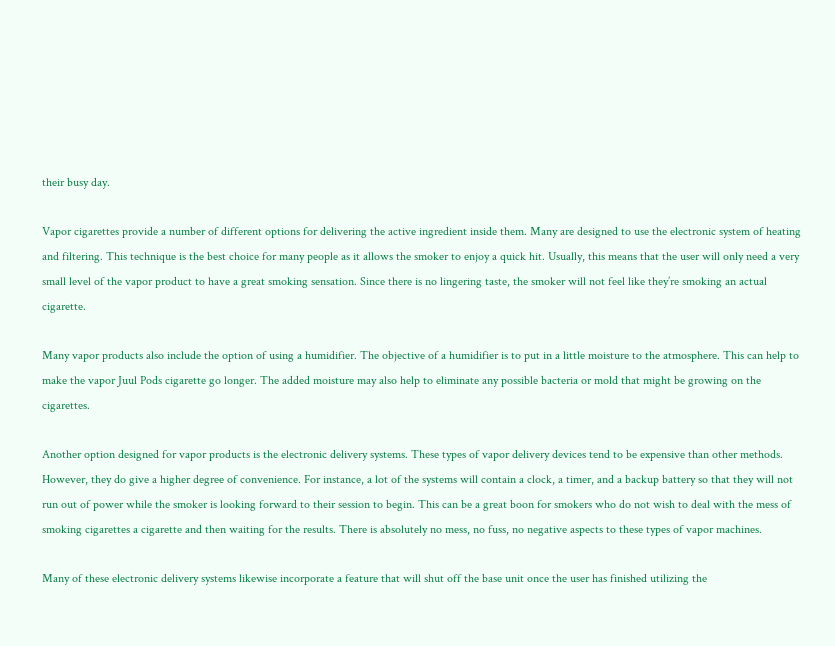their busy day.

Vapor cigarettes provide a number of different options for delivering the active ingredient inside them. Many are designed to use the electronic system of heating and filtering. This technique is the best choice for many people as it allows the smoker to enjoy a quick hit. Usually, this means that the user will only need a very small level of the vapor product to have a great smoking sensation. Since there is no lingering taste, the smoker will not feel like they’re smoking an actual cigarette.

Many vapor products also include the option of using a humidifier. The objective of a humidifier is to put in a little moisture to the atmosphere. This can help to make the vapor Juul Pods cigarette go longer. The added moisture may also help to eliminate any possible bacteria or mold that might be growing on the cigarettes.

Another option designed for vapor products is the electronic delivery systems. These types of vapor delivery devices tend to be expensive than other methods. However, they do give a higher degree of convenience. For instance, a lot of the systems will contain a clock, a timer, and a backup battery so that they will not run out of power while the smoker is looking forward to their session to begin. This can be a great boon for smokers who do not wish to deal with the mess of smoking cigarettes a cigarette and then waiting for the results. There is absolutely no mess, no fuss, no negative aspects to these types of vapor machines.

Many of these electronic delivery systems likewise incorporate a feature that will shut off the base unit once the user has finished utilizing the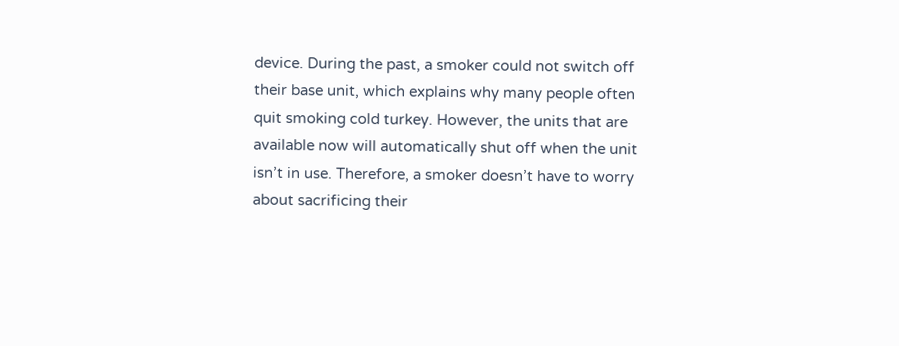device. During the past, a smoker could not switch off their base unit, which explains why many people often quit smoking cold turkey. However, the units that are available now will automatically shut off when the unit isn’t in use. Therefore, a smoker doesn’t have to worry about sacrificing their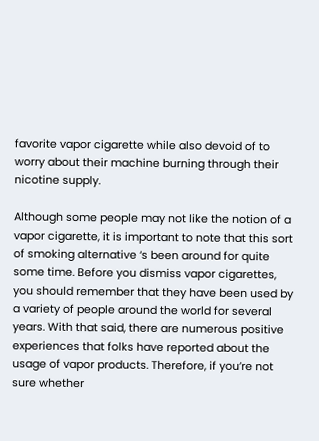favorite vapor cigarette while also devoid of to worry about their machine burning through their nicotine supply.

Although some people may not like the notion of a vapor cigarette, it is important to note that this sort of smoking alternative ‘s been around for quite some time. Before you dismiss vapor cigarettes, you should remember that they have been used by a variety of people around the world for several years. With that said, there are numerous positive experiences that folks have reported about the usage of vapor products. Therefore, if you’re not sure whether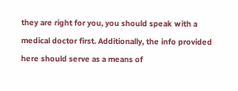they are right for you, you should speak with a medical doctor first. Additionally, the info provided here should serve as a means of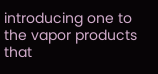introducing one to the vapor products that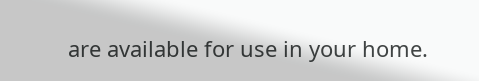are available for use in your home.